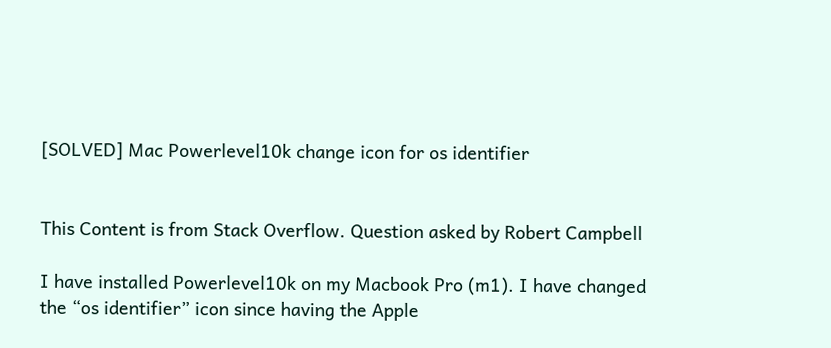[SOLVED] Mac Powerlevel10k change icon for os identifier


This Content is from Stack Overflow. Question asked by Robert Campbell

I have installed Powerlevel10k on my Macbook Pro (m1). I have changed the “os identifier” icon since having the Apple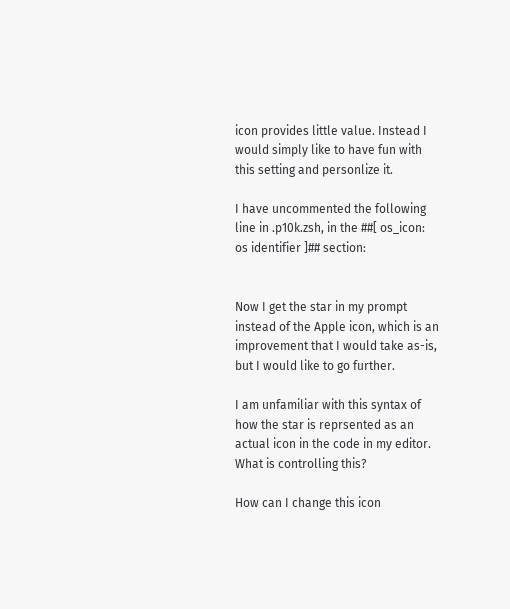icon provides little value. Instead I would simply like to have fun with this setting and personlize it.

I have uncommented the following line in .p10k.zsh, in the ##[ os_icon: os identifier ]## section:


Now I get the star in my prompt instead of the Apple icon, which is an improvement that I would take as-is, but I would like to go further.

I am unfamiliar with this syntax of how the star is reprsented as an actual icon in the code in my editor. What is controlling this?

How can I change this icon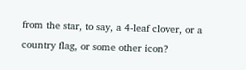from the star, to say, a 4-leaf clover, or a country flag, or some other icon?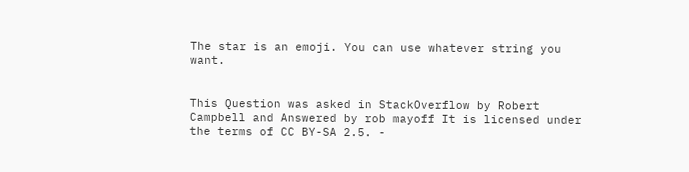The star is an emoji. You can use whatever string you want.


This Question was asked in StackOverflow by Robert Campbell and Answered by rob mayoff It is licensed under the terms of CC BY-SA 2.5. -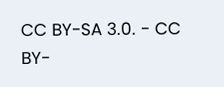CC BY-SA 3.0. - CC BY-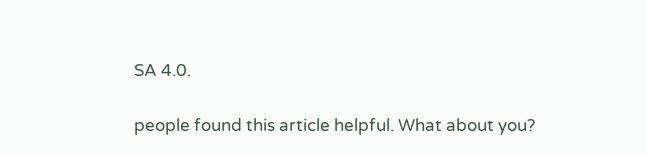SA 4.0.

people found this article helpful. What about you?